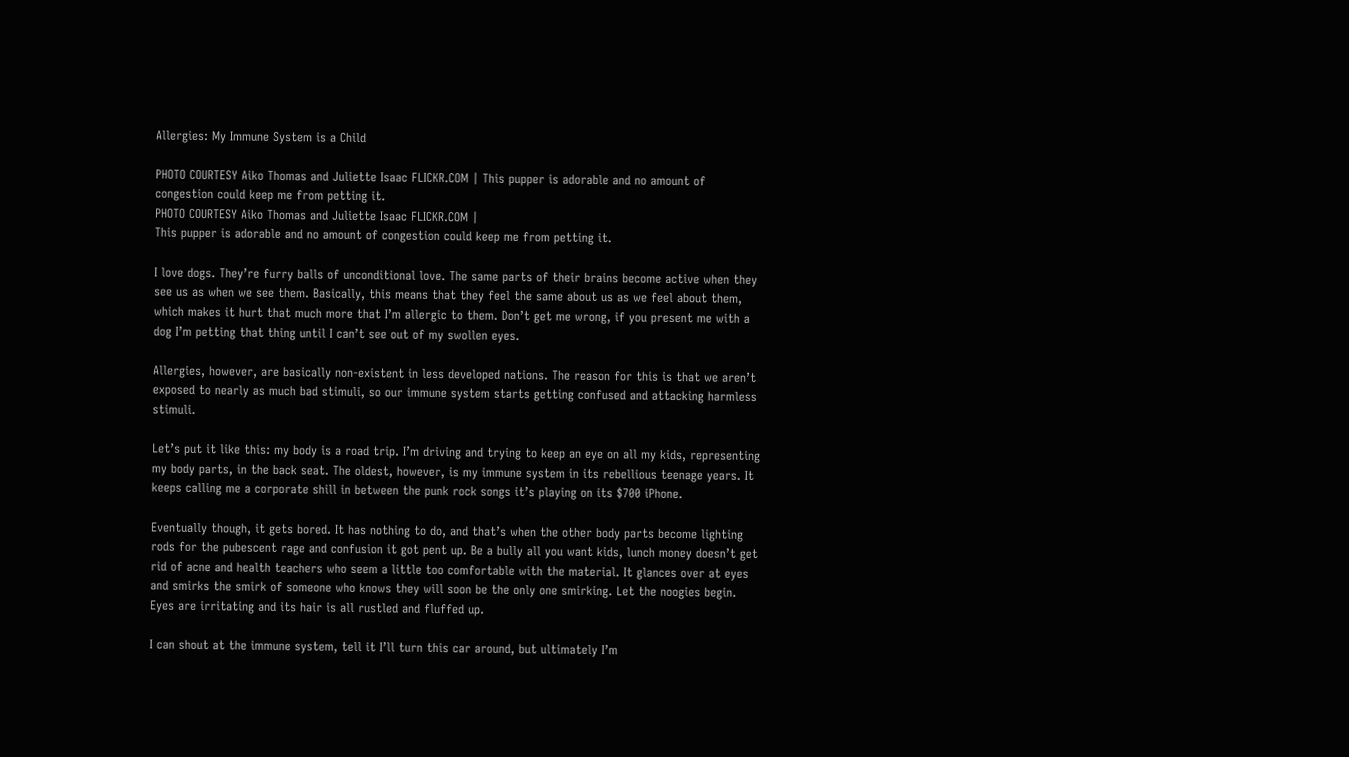Allergies: My Immune System is a Child

PHOTO COURTESY Aiko Thomas and Juliette Isaac FLICKR.COM | This pupper is adorable and no amount of congestion could keep me from petting it.
PHOTO COURTESY Aiko Thomas and Juliette Isaac FLICKR.COM |
This pupper is adorable and no amount of congestion could keep me from petting it.

I love dogs. They’re furry balls of unconditional love. The same parts of their brains become active when they see us as when we see them. Basically, this means that they feel the same about us as we feel about them, which makes it hurt that much more that I’m allergic to them. Don’t get me wrong, if you present me with a dog I’m petting that thing until I can’t see out of my swollen eyes.

Allergies, however, are basically non-existent in less developed nations. The reason for this is that we aren’t exposed to nearly as much bad stimuli, so our immune system starts getting confused and attacking harmless stimuli.

Let’s put it like this: my body is a road trip. I’m driving and trying to keep an eye on all my kids, representing my body parts, in the back seat. The oldest, however, is my immune system in its rebellious teenage years. It keeps calling me a corporate shill in between the punk rock songs it’s playing on its $700 iPhone.

Eventually though, it gets bored. It has nothing to do, and that’s when the other body parts become lighting rods for the pubescent rage and confusion it got pent up. Be a bully all you want kids, lunch money doesn’t get rid of acne and health teachers who seem a little too comfortable with the material. It glances over at eyes and smirks the smirk of someone who knows they will soon be the only one smirking. Let the noogies begin. Eyes are irritating and its hair is all rustled and fluffed up.

I can shout at the immune system, tell it I’ll turn this car around, but ultimately I’m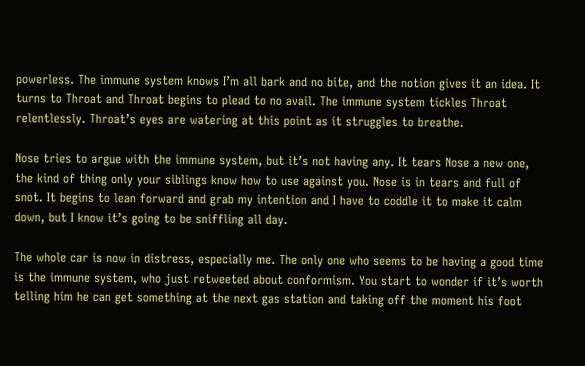powerless. The immune system knows I’m all bark and no bite, and the notion gives it an idea. It turns to Throat and Throat begins to plead to no avail. The immune system tickles Throat relentlessly. Throat’s eyes are watering at this point as it struggles to breathe.

Nose tries to argue with the immune system, but it’s not having any. It tears Nose a new one, the kind of thing only your siblings know how to use against you. Nose is in tears and full of snot. It begins to lean forward and grab my intention and I have to coddle it to make it calm down, but I know it’s going to be sniffling all day.

The whole car is now in distress, especially me. The only one who seems to be having a good time is the immune system, who just retweeted about conformism. You start to wonder if it’s worth telling him he can get something at the next gas station and taking off the moment his foot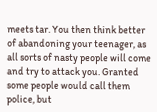meets tar. You then think better of abandoning your teenager, as all sorts of nasty people will come and try to attack you. Granted some people would call them police, but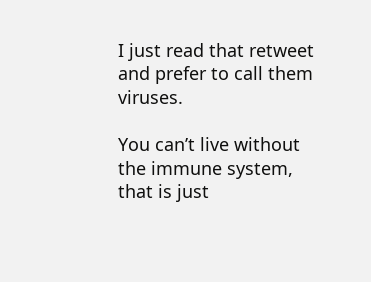I just read that retweet and prefer to call them viruses.

You can’t live without the immune system, that is just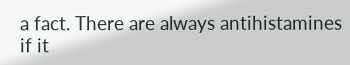a fact. There are always antihistamines if it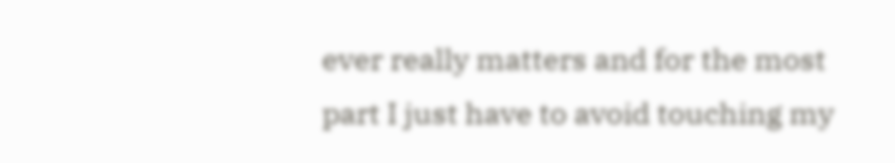ever really matters and for the most part I just have to avoid touching my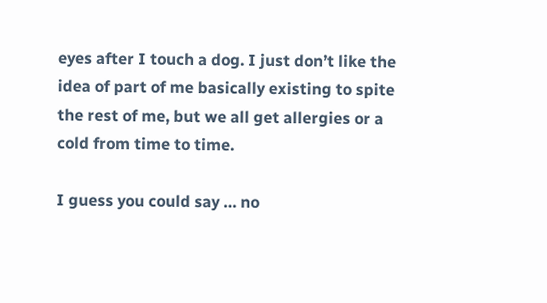eyes after I touch a dog. I just don’t like the idea of part of me basically existing to spite the rest of me, but we all get allergies or a cold from time to time.

I guess you could say … no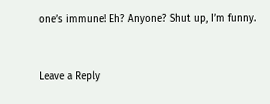one’s immune! Eh? Anyone? Shut up, I’m funny.


Leave a Reply